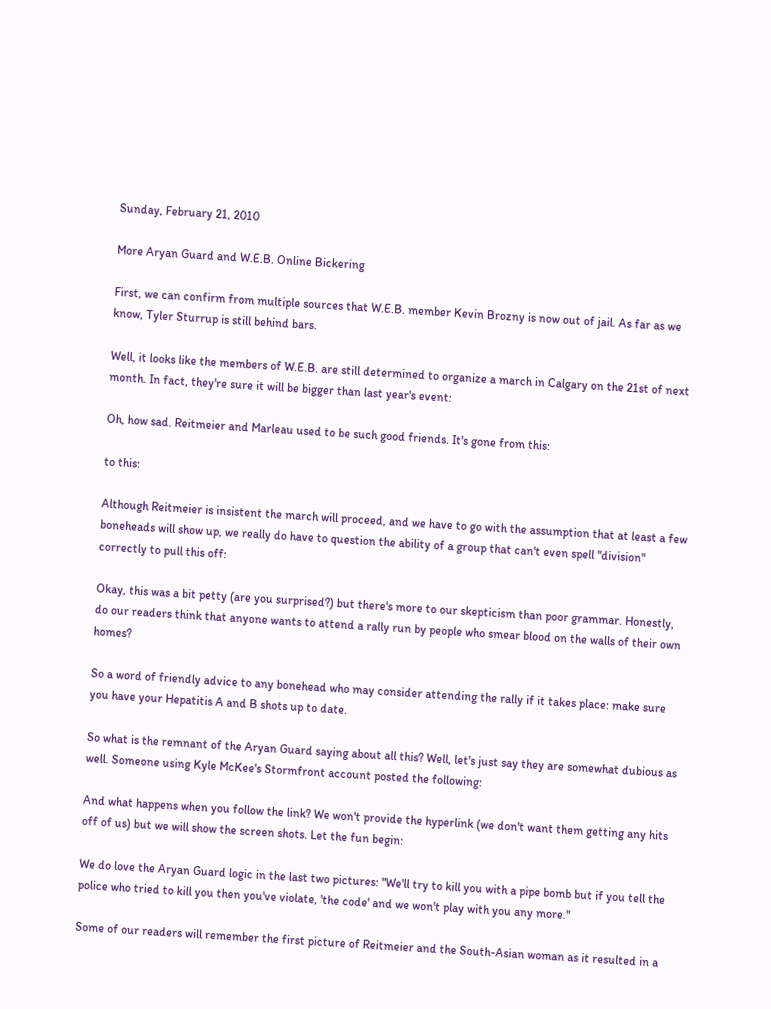Sunday, February 21, 2010

More Aryan Guard and W.E.B. Online Bickering

First, we can confirm from multiple sources that W.E.B. member Kevin Brozny is now out of jail. As far as we know, Tyler Sturrup is still behind bars.

Well, it looks like the members of W.E.B. are still determined to organize a march in Calgary on the 21st of next month. In fact, they're sure it will be bigger than last year's event:

Oh, how sad. Reitmeier and Marleau used to be such good friends. It's gone from this:

to this:

Although Reitmeier is insistent the march will proceed, and we have to go with the assumption that at least a few boneheads will show up, we really do have to question the ability of a group that can't even spell "division" correctly to pull this off:

Okay, this was a bit petty (are you surprised?) but there's more to our skepticism than poor grammar. Honestly, do our readers think that anyone wants to attend a rally run by people who smear blood on the walls of their own homes?

So a word of friendly advice to any bonehead who may consider attending the rally if it takes place: make sure you have your Hepatitis A and B shots up to date.

So what is the remnant of the Aryan Guard saying about all this? Well, let's just say they are somewhat dubious as well. Someone using Kyle McKee's Stormfront account posted the following:

And what happens when you follow the link? We won't provide the hyperlink (we don't want them getting any hits off of us) but we will show the screen shots. Let the fun begin:

We do love the Aryan Guard logic in the last two pictures: "We'll try to kill you with a pipe bomb but if you tell the police who tried to kill you then you've violate, 'the code' and we won't play with you any more."

Some of our readers will remember the first picture of Reitmeier and the South-Asian woman as it resulted in a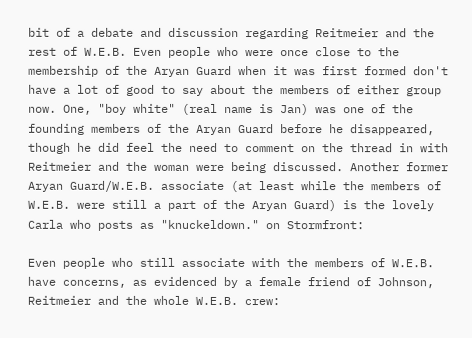bit of a debate and discussion regarding Reitmeier and the rest of W.E.B. Even people who were once close to the membership of the Aryan Guard when it was first formed don't have a lot of good to say about the members of either group now. One, "boy white" (real name is Jan) was one of the founding members of the Aryan Guard before he disappeared, though he did feel the need to comment on the thread in with Reitmeier and the woman were being discussed. Another former Aryan Guard/W.E.B. associate (at least while the members of W.E.B. were still a part of the Aryan Guard) is the lovely Carla who posts as "knuckeldown." on Stormfront:

Even people who still associate with the members of W.E.B. have concerns, as evidenced by a female friend of Johnson, Reitmeier and the whole W.E.B. crew: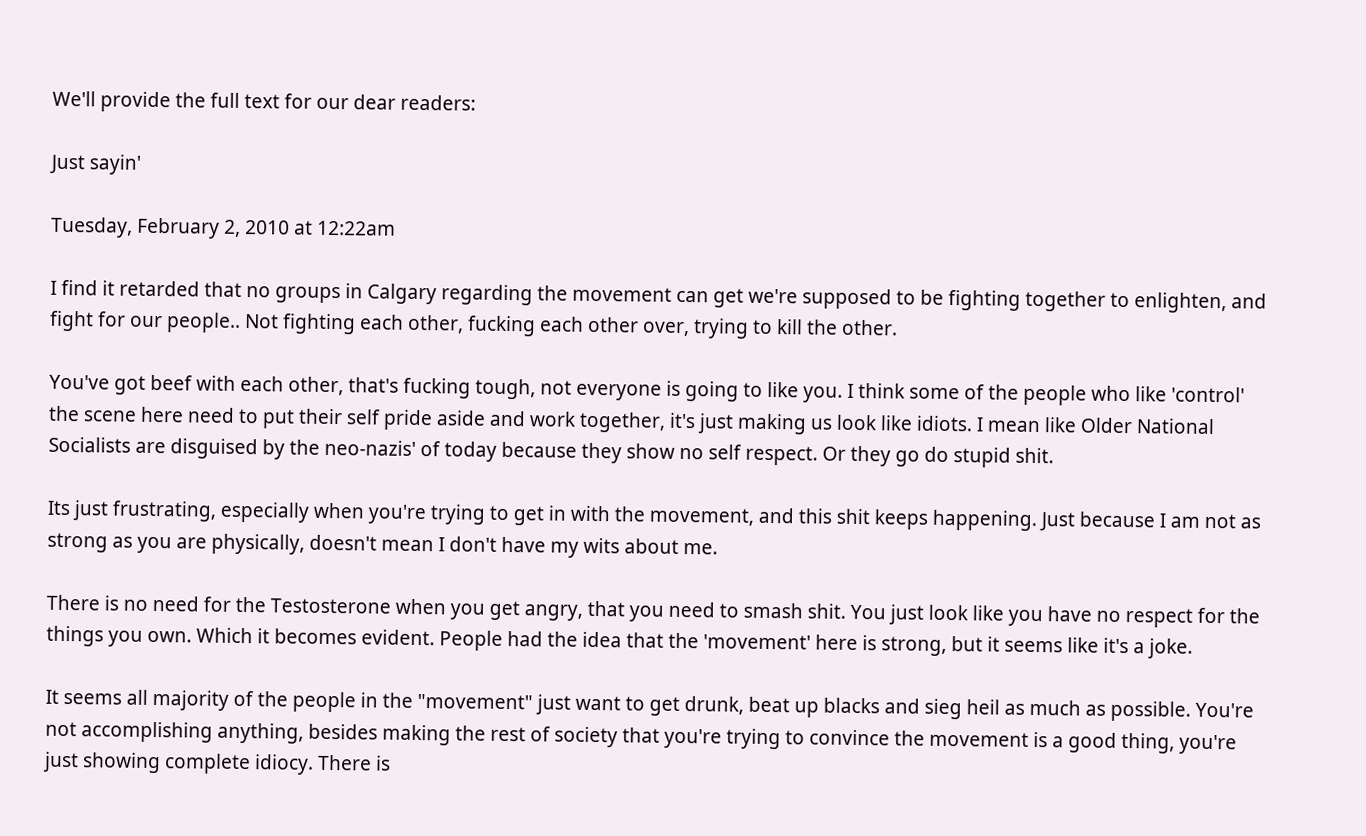We'll provide the full text for our dear readers:

Just sayin'

Tuesday, February 2, 2010 at 12:22am

I find it retarded that no groups in Calgary regarding the movement can get we're supposed to be fighting together to enlighten, and fight for our people.. Not fighting each other, fucking each other over, trying to kill the other.

You've got beef with each other, that's fucking tough, not everyone is going to like you. I think some of the people who like 'control' the scene here need to put their self pride aside and work together, it's just making us look like idiots. I mean like Older National Socialists are disguised by the neo-nazis' of today because they show no self respect. Or they go do stupid shit.

Its just frustrating, especially when you're trying to get in with the movement, and this shit keeps happening. Just because I am not as strong as you are physically, doesn't mean I don't have my wits about me.

There is no need for the Testosterone when you get angry, that you need to smash shit. You just look like you have no respect for the things you own. Which it becomes evident. People had the idea that the 'movement' here is strong, but it seems like it's a joke.

It seems all majority of the people in the "movement" just want to get drunk, beat up blacks and sieg heil as much as possible. You're not accomplishing anything, besides making the rest of society that you're trying to convince the movement is a good thing, you're just showing complete idiocy. There is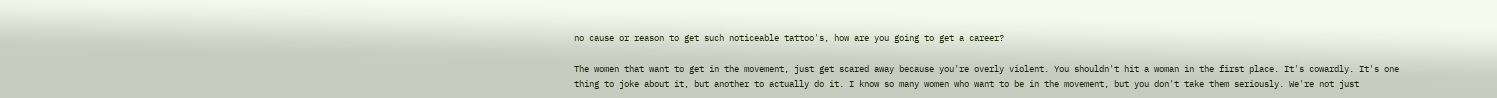no cause or reason to get such noticeable tattoo's, how are you going to get a career?

The women that want to get in the movement, just get scared away because you're overly violent. You shouldn't hit a woman in the first place. It's cowardly. It's one thing to joke about it, but another to actually do it. I know so many women who want to be in the movement, but you don't take them seriously. We're not just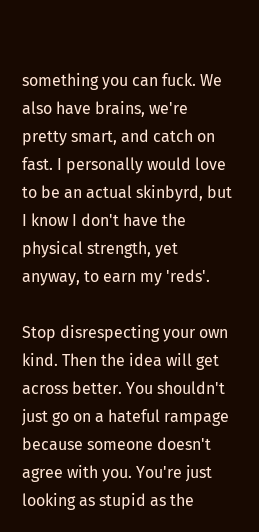something you can fuck. We also have brains, we're pretty smart, and catch on fast. I personally would love to be an actual skinbyrd, but I know I don't have the physical strength, yet anyway, to earn my 'reds'.

Stop disrespecting your own kind. Then the idea will get across better. You shouldn't just go on a hateful rampage because someone doesn't agree with you. You're just looking as stupid as the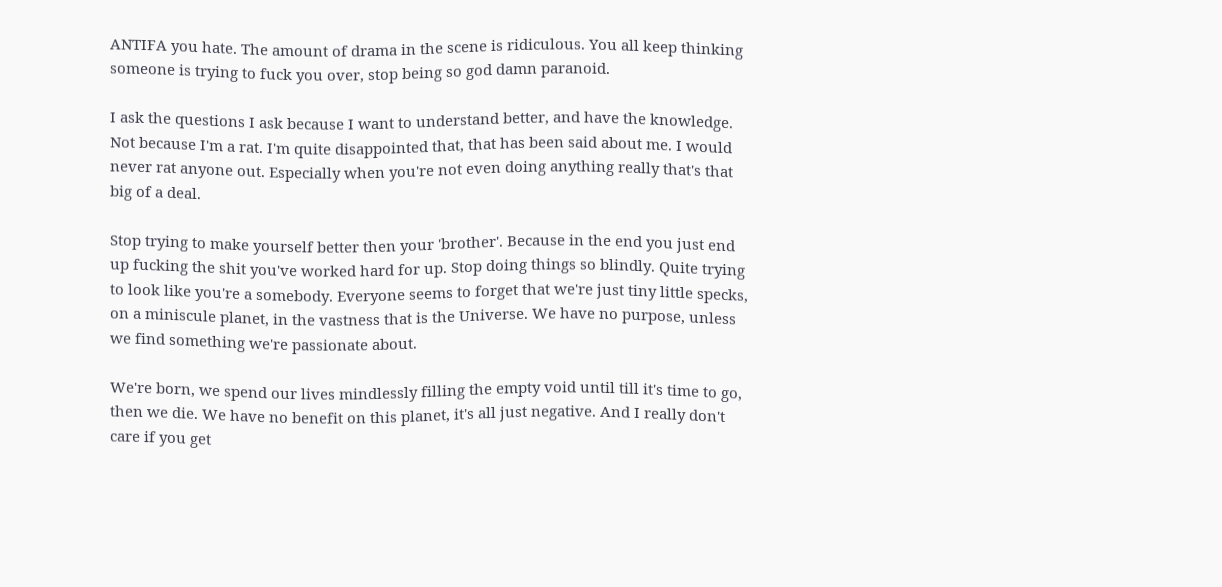ANTIFA you hate. The amount of drama in the scene is ridiculous. You all keep thinking someone is trying to fuck you over, stop being so god damn paranoid.

I ask the questions I ask because I want to understand better, and have the knowledge. Not because I'm a rat. I'm quite disappointed that, that has been said about me. I would never rat anyone out. Especially when you're not even doing anything really that's that big of a deal.

Stop trying to make yourself better then your 'brother'. Because in the end you just end up fucking the shit you've worked hard for up. Stop doing things so blindly. Quite trying to look like you're a somebody. Everyone seems to forget that we're just tiny little specks, on a miniscule planet, in the vastness that is the Universe. We have no purpose, unless we find something we're passionate about.

We're born, we spend our lives mindlessly filling the empty void until till it's time to go, then we die. We have no benefit on this planet, it's all just negative. And I really don't care if you get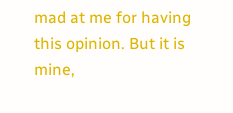mad at me for having this opinion. But it is mine,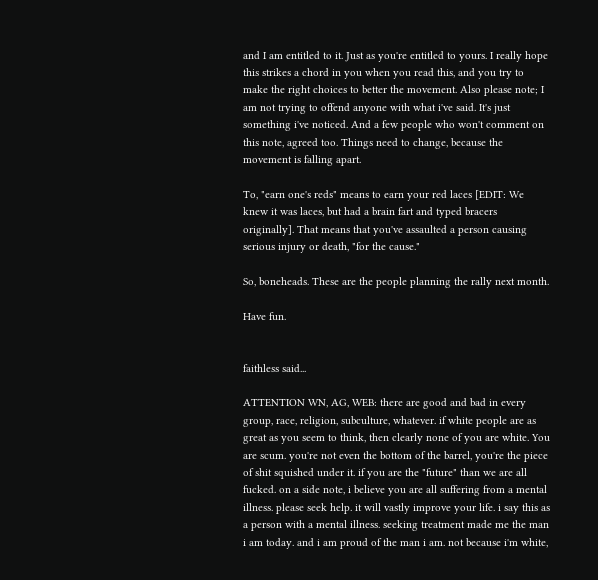and I am entitled to it. Just as you're entitled to yours. I really hope this strikes a chord in you when you read this, and you try to make the right choices to better the movement. Also please note; I am not trying to offend anyone with what i've said. It's just something i've noticed. And a few people who won't comment on this note, agreed too. Things need to change, because the movement is falling apart.

To, "earn one's reds" means to earn your red laces [EDIT: We knew it was laces, but had a brain fart and typed bracers originally]. That means that you've assaulted a person causing serious injury or death, "for the cause."

So, boneheads. These are the people planning the rally next month.

Have fun.


faithless said...

ATTENTION WN, AG, WEB: there are good and bad in every group, race, religion, subculture, whatever. if white people are as great as you seem to think, then clearly none of you are white. You are scum. you're not even the bottom of the barrel, you're the piece of shit squished under it. if you are the "future" than we are all fucked. on a side note, i believe you are all suffering from a mental illness. please seek help. it will vastly improve your life. i say this as a person with a mental illness. seeking treatment made me the man i am today. and i am proud of the man i am. not because i'm white,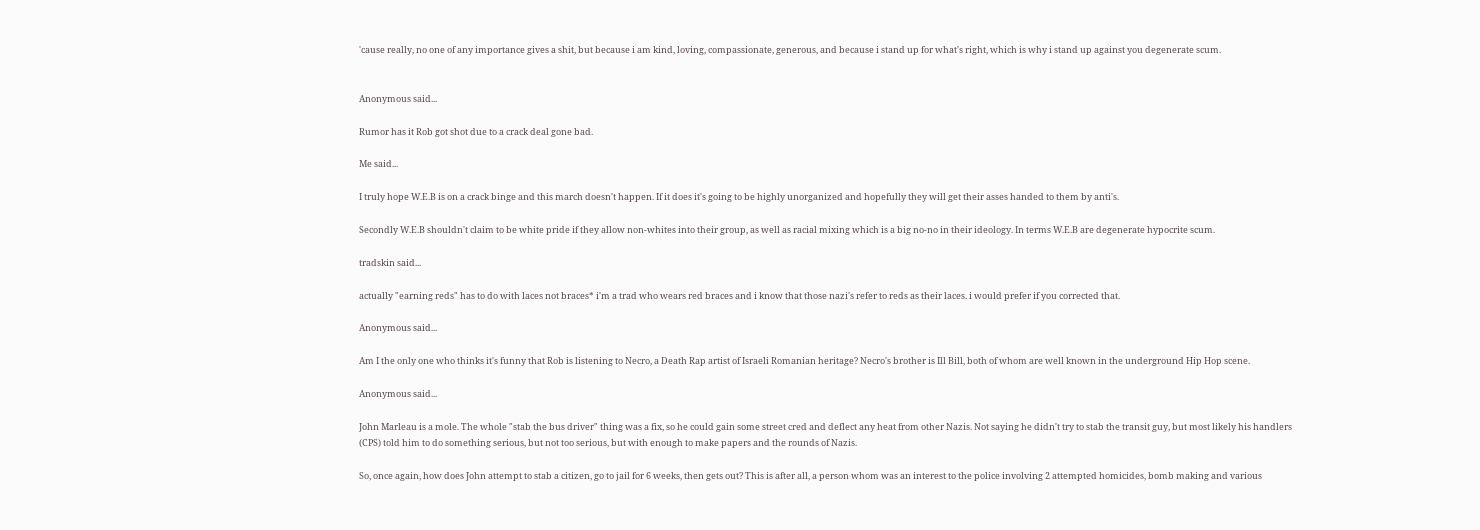'cause really, no one of any importance gives a shit, but because i am kind, loving, compassionate, generous, and because i stand up for what's right, which is why i stand up against you degenerate scum.


Anonymous said...

Rumor has it Rob got shot due to a crack deal gone bad.

Me said...

I truly hope W.E.B is on a crack binge and this march doesn't happen. If it does it's going to be highly unorganized and hopefully they will get their asses handed to them by anti's.

Secondly W.E.B shouldn't claim to be white pride if they allow non-whites into their group, as well as racial mixing which is a big no-no in their ideology. In terms W.E.B are degenerate hypocrite scum.

tradskin said...

actually "earning reds" has to do with laces not braces* i'm a trad who wears red braces and i know that those nazi's refer to reds as their laces. i would prefer if you corrected that.

Anonymous said...

Am I the only one who thinks it's funny that Rob is listening to Necro, a Death Rap artist of Israeli Romanian heritage? Necro's brother is Ill Bill, both of whom are well known in the underground Hip Hop scene.

Anonymous said...

John Marleau is a mole. The whole "stab the bus driver" thing was a fix, so he could gain some street cred and deflect any heat from other Nazis. Not saying he didn't try to stab the transit guy, but most likely his handlers (CPS) told him to do something serious, but not too serious, but with enough to make papers and the rounds of Nazis.

So, once again, how does John attempt to stab a citizen, go to jail for 6 weeks, then gets out? This is after all, a person whom was an interest to the police involving 2 attempted homicides, bomb making and various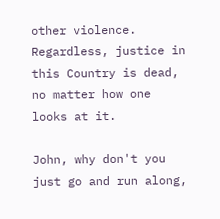other violence. Regardless, justice in this Country is dead, no matter how one looks at it.

John, why don't you just go and run along,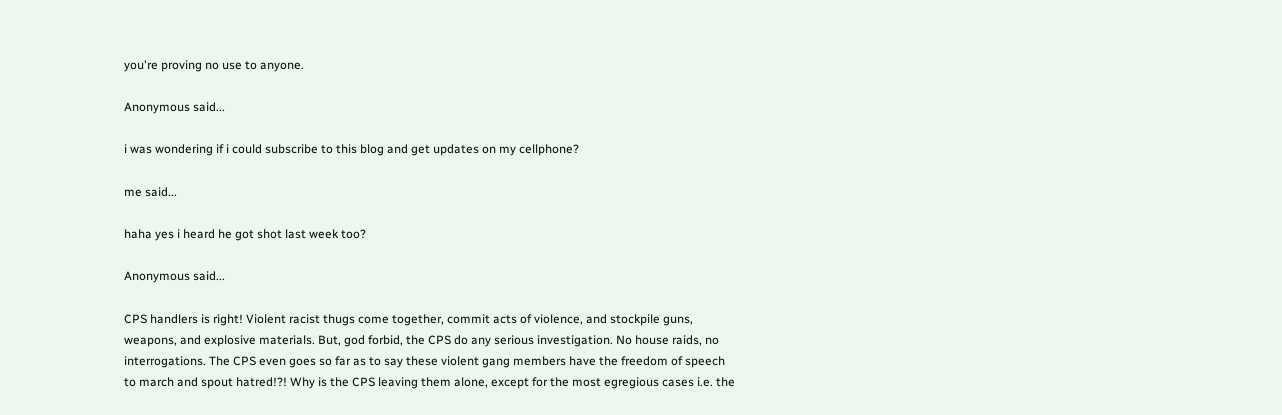you're proving no use to anyone.

Anonymous said...

i was wondering if i could subscribe to this blog and get updates on my cellphone?

me said...

haha yes i heard he got shot last week too?

Anonymous said...

CPS handlers is right! Violent racist thugs come together, commit acts of violence, and stockpile guns, weapons, and explosive materials. But, god forbid, the CPS do any serious investigation. No house raids, no interrogations. The CPS even goes so far as to say these violent gang members have the freedom of speech to march and spout hatred!?! Why is the CPS leaving them alone, except for the most egregious cases i.e. the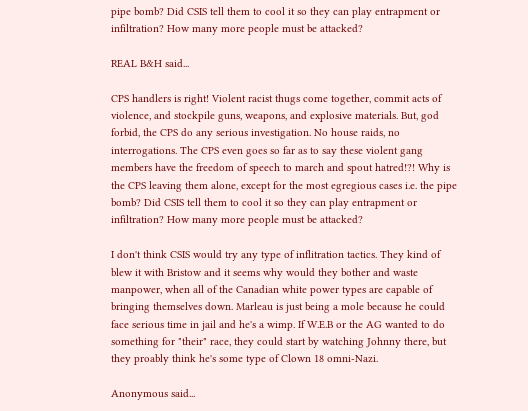pipe bomb? Did CSIS tell them to cool it so they can play entrapment or infiltration? How many more people must be attacked?

REAL B&H said...

CPS handlers is right! Violent racist thugs come together, commit acts of violence, and stockpile guns, weapons, and explosive materials. But, god forbid, the CPS do any serious investigation. No house raids, no interrogations. The CPS even goes so far as to say these violent gang members have the freedom of speech to march and spout hatred!?! Why is the CPS leaving them alone, except for the most egregious cases i.e. the pipe bomb? Did CSIS tell them to cool it so they can play entrapment or infiltration? How many more people must be attacked?

I don't think CSIS would try any type of inflitration tactics. They kind of blew it with Bristow and it seems why would they bother and waste manpower, when all of the Canadian white power types are capable of bringing themselves down. Marleau is just being a mole because he could face serious time in jail and he's a wimp. If W.E.B or the AG wanted to do something for "their" race, they could start by watching Johnny there, but they proably think he's some type of Clown 18 omni-Nazi.

Anonymous said...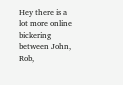Hey there is a lot more online bickering between John, Rob,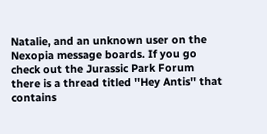Natalie, and an unknown user on the Nexopia message boards. If you go check out the Jurassic Park Forum there is a thread titled ''Hey Antis'' that contains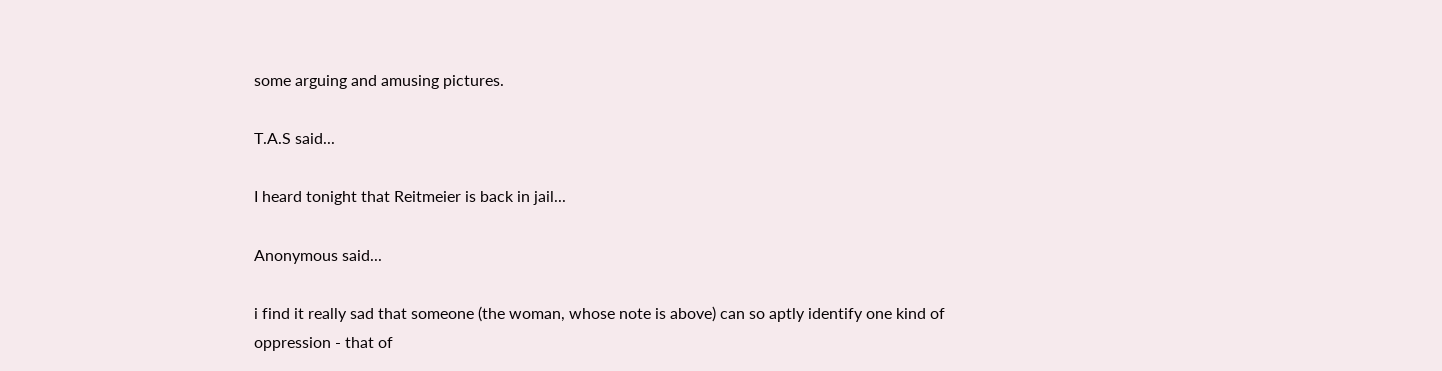some arguing and amusing pictures.

T.A.S said...

I heard tonight that Reitmeier is back in jail...

Anonymous said...

i find it really sad that someone (the woman, whose note is above) can so aptly identify one kind of oppression - that of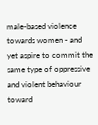male-based violence towards women - and yet aspire to commit the same type of oppressive and violent behaviour toward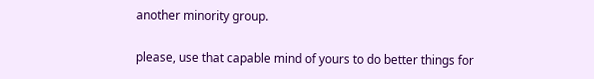another minority group.

please, use that capable mind of yours to do better things for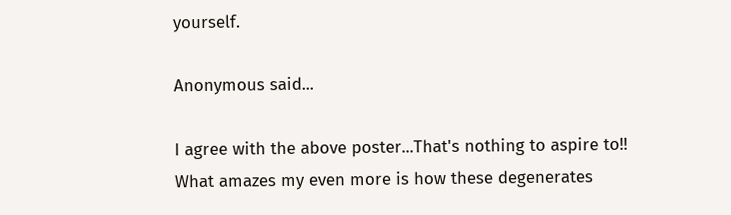yourself.

Anonymous said...

I agree with the above poster...That's nothing to aspire to!!
What amazes my even more is how these degenerates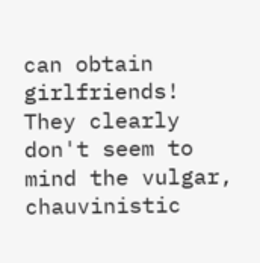can obtain girlfriends! They clearly don't seem to mind the vulgar, chauvinistic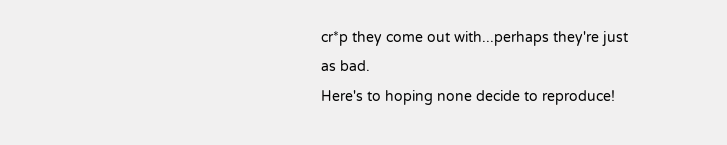cr*p they come out with...perhaps they're just as bad.
Here's to hoping none decide to reproduce!